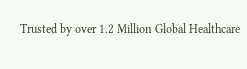Trusted by over 1.2 Million Global Healthcare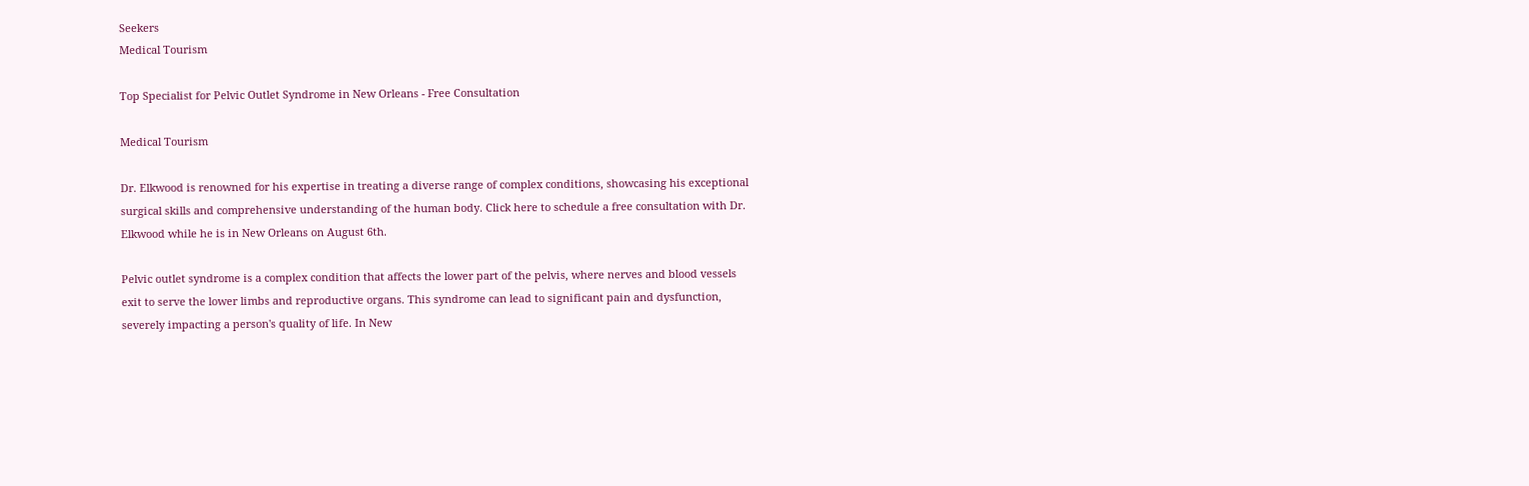Seekers
Medical Tourism

Top Specialist for Pelvic Outlet Syndrome in New Orleans - Free Consultation

Medical Tourism

Dr. Elkwood is renowned for his expertise in treating a diverse range of complex conditions, showcasing his exceptional surgical skills and comprehensive understanding of the human body. Click here to schedule a free consultation with Dr. Elkwood while he is in New Orleans on August 6th.

Pelvic outlet syndrome is a complex condition that affects the lower part of the pelvis, where nerves and blood vessels exit to serve the lower limbs and reproductive organs. This syndrome can lead to significant pain and dysfunction, severely impacting a person's quality of life. In New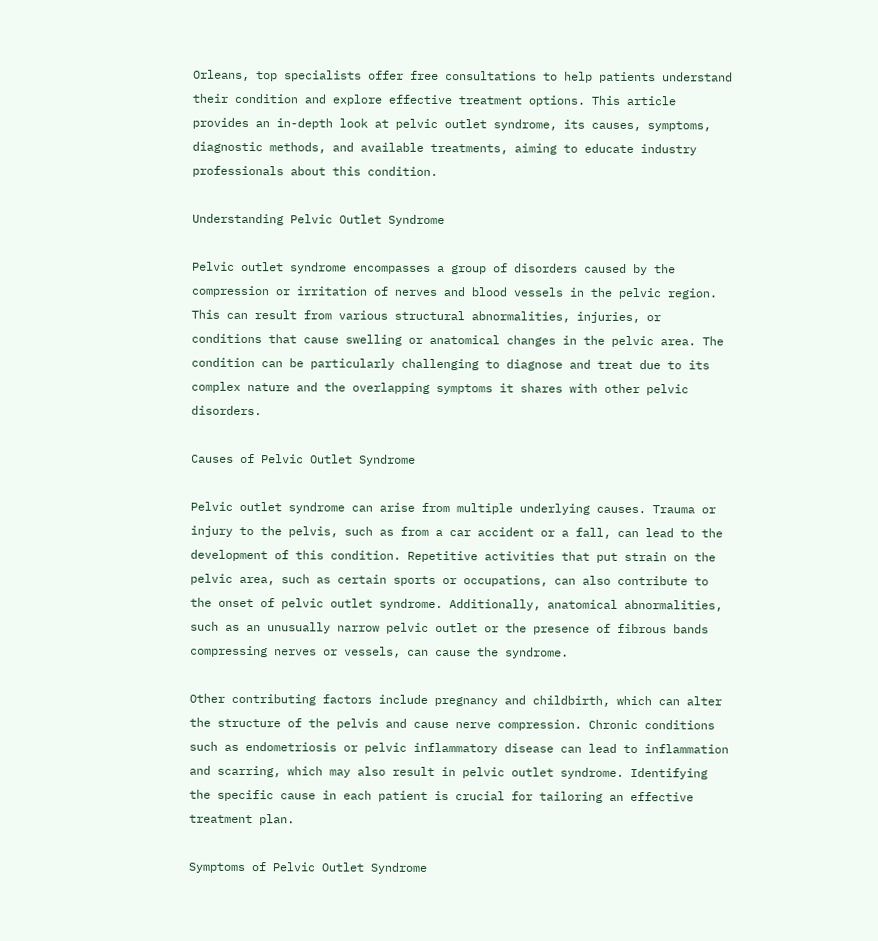Orleans, top specialists offer free consultations to help patients understand their condition and explore effective treatment options. This article provides an in-depth look at pelvic outlet syndrome, its causes, symptoms, diagnostic methods, and available treatments, aiming to educate industry professionals about this condition.

Understanding Pelvic Outlet Syndrome

Pelvic outlet syndrome encompasses a group of disorders caused by the compression or irritation of nerves and blood vessels in the pelvic region. This can result from various structural abnormalities, injuries, or conditions that cause swelling or anatomical changes in the pelvic area. The condition can be particularly challenging to diagnose and treat due to its complex nature and the overlapping symptoms it shares with other pelvic disorders.

Causes of Pelvic Outlet Syndrome

Pelvic outlet syndrome can arise from multiple underlying causes. Trauma or injury to the pelvis, such as from a car accident or a fall, can lead to the development of this condition. Repetitive activities that put strain on the pelvic area, such as certain sports or occupations, can also contribute to the onset of pelvic outlet syndrome. Additionally, anatomical abnormalities, such as an unusually narrow pelvic outlet or the presence of fibrous bands compressing nerves or vessels, can cause the syndrome.

Other contributing factors include pregnancy and childbirth, which can alter the structure of the pelvis and cause nerve compression. Chronic conditions such as endometriosis or pelvic inflammatory disease can lead to inflammation and scarring, which may also result in pelvic outlet syndrome. Identifying the specific cause in each patient is crucial for tailoring an effective treatment plan.

Symptoms of Pelvic Outlet Syndrome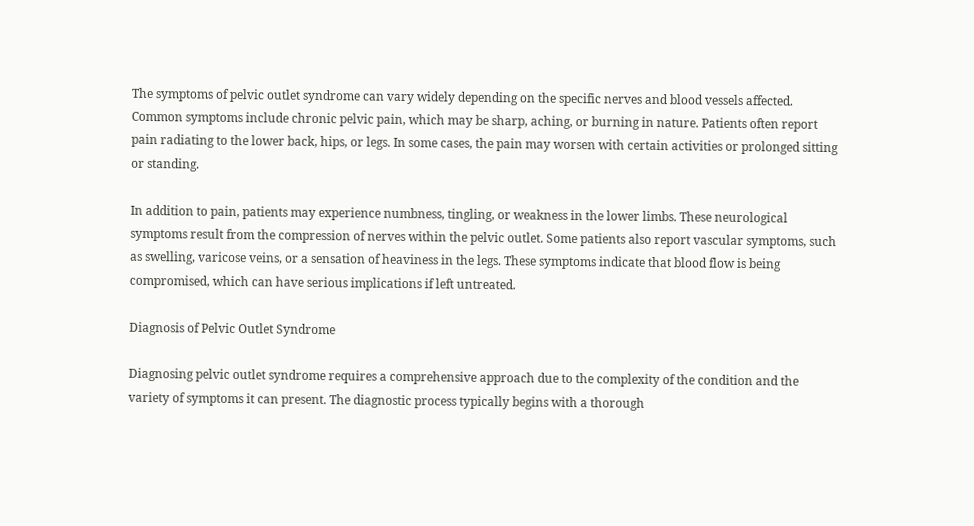The symptoms of pelvic outlet syndrome can vary widely depending on the specific nerves and blood vessels affected. Common symptoms include chronic pelvic pain, which may be sharp, aching, or burning in nature. Patients often report pain radiating to the lower back, hips, or legs. In some cases, the pain may worsen with certain activities or prolonged sitting or standing.

In addition to pain, patients may experience numbness, tingling, or weakness in the lower limbs. These neurological symptoms result from the compression of nerves within the pelvic outlet. Some patients also report vascular symptoms, such as swelling, varicose veins, or a sensation of heaviness in the legs. These symptoms indicate that blood flow is being compromised, which can have serious implications if left untreated.

Diagnosis of Pelvic Outlet Syndrome

Diagnosing pelvic outlet syndrome requires a comprehensive approach due to the complexity of the condition and the variety of symptoms it can present. The diagnostic process typically begins with a thorough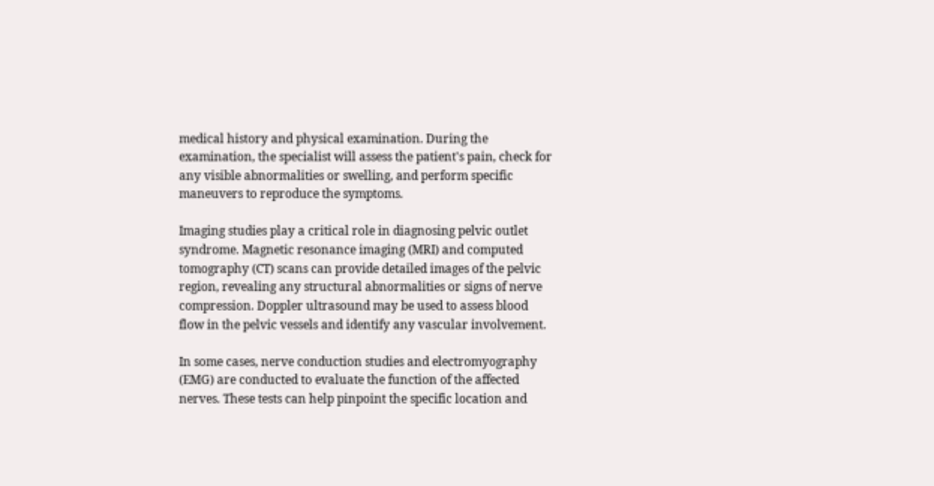medical history and physical examination. During the examination, the specialist will assess the patient's pain, check for any visible abnormalities or swelling, and perform specific maneuvers to reproduce the symptoms.

Imaging studies play a critical role in diagnosing pelvic outlet syndrome. Magnetic resonance imaging (MRI) and computed tomography (CT) scans can provide detailed images of the pelvic region, revealing any structural abnormalities or signs of nerve compression. Doppler ultrasound may be used to assess blood flow in the pelvic vessels and identify any vascular involvement.

In some cases, nerve conduction studies and electromyography (EMG) are conducted to evaluate the function of the affected nerves. These tests can help pinpoint the specific location and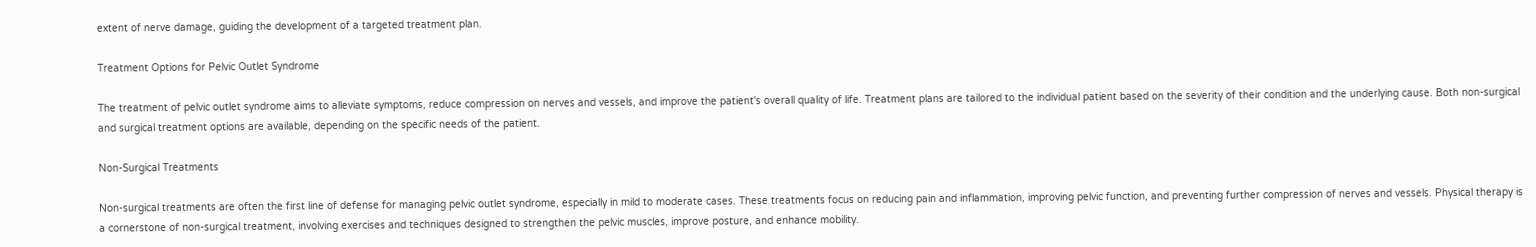extent of nerve damage, guiding the development of a targeted treatment plan.

Treatment Options for Pelvic Outlet Syndrome

The treatment of pelvic outlet syndrome aims to alleviate symptoms, reduce compression on nerves and vessels, and improve the patient's overall quality of life. Treatment plans are tailored to the individual patient based on the severity of their condition and the underlying cause. Both non-surgical and surgical treatment options are available, depending on the specific needs of the patient.

Non-Surgical Treatments

Non-surgical treatments are often the first line of defense for managing pelvic outlet syndrome, especially in mild to moderate cases. These treatments focus on reducing pain and inflammation, improving pelvic function, and preventing further compression of nerves and vessels. Physical therapy is a cornerstone of non-surgical treatment, involving exercises and techniques designed to strengthen the pelvic muscles, improve posture, and enhance mobility.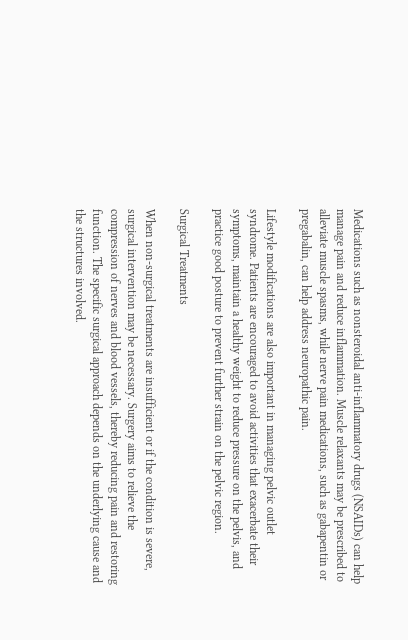Medications such as nonsteroidal anti-inflammatory drugs (NSAIDs) can help manage pain and reduce inflammation. Muscle relaxants may be prescribed to alleviate muscle spasms, while nerve pain medications, such as gabapentin or pregabalin, can help address neuropathic pain.

Lifestyle modifications are also important in managing pelvic outlet syndrome. Patients are encouraged to avoid activities that exacerbate their symptoms, maintain a healthy weight to reduce pressure on the pelvis, and practice good posture to prevent further strain on the pelvic region.

Surgical Treatments

When non-surgical treatments are insufficient or if the condition is severe, surgical intervention may be necessary. Surgery aims to relieve the compression of nerves and blood vessels, thereby reducing pain and restoring function. The specific surgical approach depends on the underlying cause and the structures involved.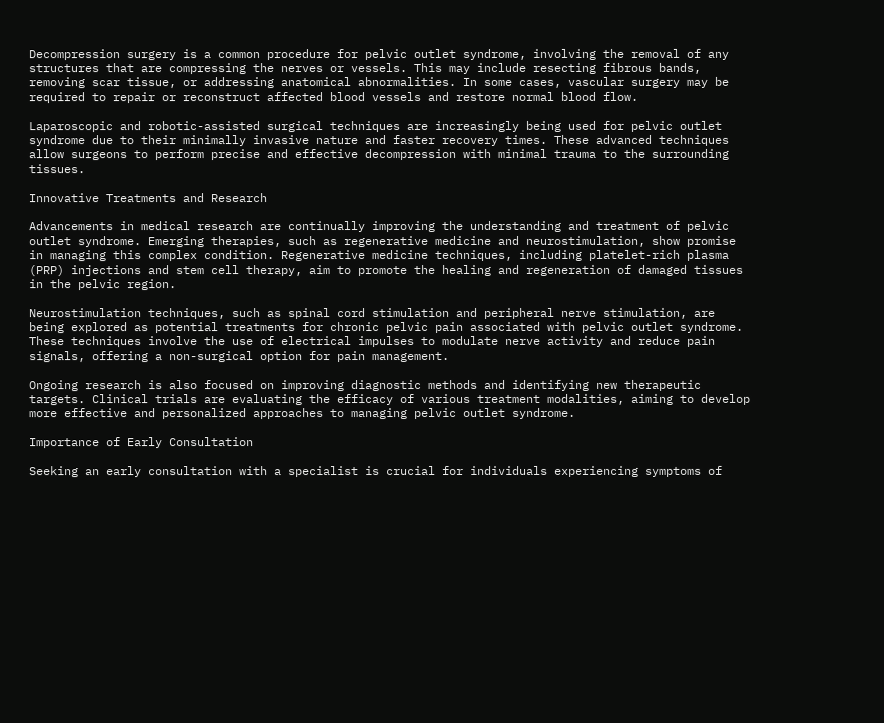Decompression surgery is a common procedure for pelvic outlet syndrome, involving the removal of any structures that are compressing the nerves or vessels. This may include resecting fibrous bands, removing scar tissue, or addressing anatomical abnormalities. In some cases, vascular surgery may be required to repair or reconstruct affected blood vessels and restore normal blood flow.

Laparoscopic and robotic-assisted surgical techniques are increasingly being used for pelvic outlet syndrome due to their minimally invasive nature and faster recovery times. These advanced techniques allow surgeons to perform precise and effective decompression with minimal trauma to the surrounding tissues.

Innovative Treatments and Research

Advancements in medical research are continually improving the understanding and treatment of pelvic outlet syndrome. Emerging therapies, such as regenerative medicine and neurostimulation, show promise in managing this complex condition. Regenerative medicine techniques, including platelet-rich plasma (PRP) injections and stem cell therapy, aim to promote the healing and regeneration of damaged tissues in the pelvic region.

Neurostimulation techniques, such as spinal cord stimulation and peripheral nerve stimulation, are being explored as potential treatments for chronic pelvic pain associated with pelvic outlet syndrome. These techniques involve the use of electrical impulses to modulate nerve activity and reduce pain signals, offering a non-surgical option for pain management.

Ongoing research is also focused on improving diagnostic methods and identifying new therapeutic targets. Clinical trials are evaluating the efficacy of various treatment modalities, aiming to develop more effective and personalized approaches to managing pelvic outlet syndrome.

Importance of Early Consultation

Seeking an early consultation with a specialist is crucial for individuals experiencing symptoms of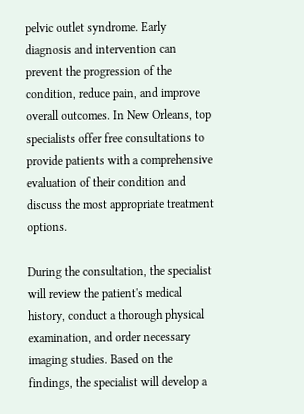pelvic outlet syndrome. Early diagnosis and intervention can prevent the progression of the condition, reduce pain, and improve overall outcomes. In New Orleans, top specialists offer free consultations to provide patients with a comprehensive evaluation of their condition and discuss the most appropriate treatment options.

During the consultation, the specialist will review the patient's medical history, conduct a thorough physical examination, and order necessary imaging studies. Based on the findings, the specialist will develop a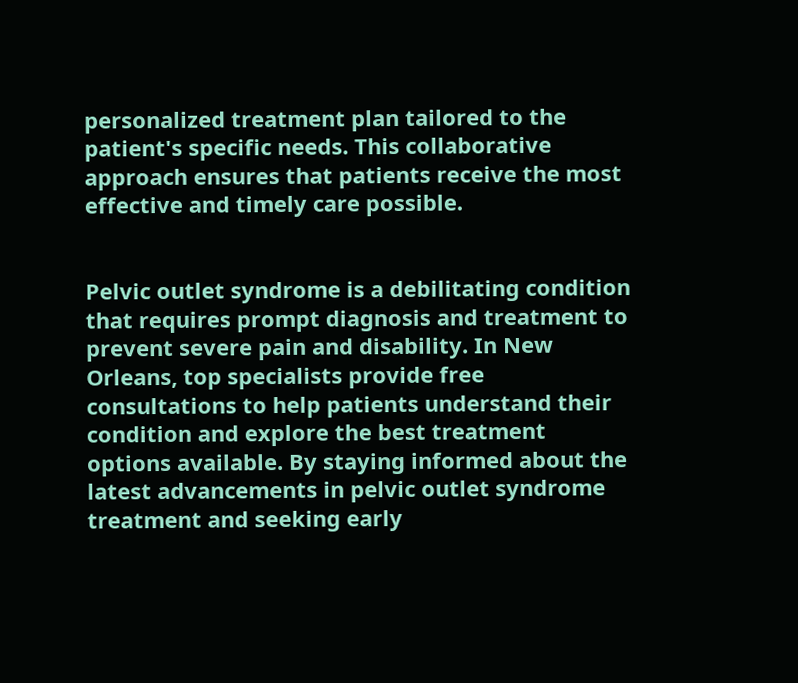personalized treatment plan tailored to the patient's specific needs. This collaborative approach ensures that patients receive the most effective and timely care possible.


Pelvic outlet syndrome is a debilitating condition that requires prompt diagnosis and treatment to prevent severe pain and disability. In New Orleans, top specialists provide free consultations to help patients understand their condition and explore the best treatment options available. By staying informed about the latest advancements in pelvic outlet syndrome treatment and seeking early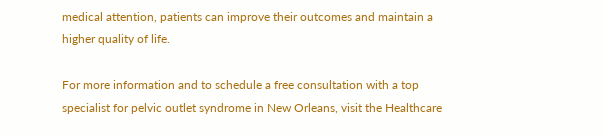medical attention, patients can improve their outcomes and maintain a higher quality of life.

For more information and to schedule a free consultation with a top specialist for pelvic outlet syndrome in New Orleans, visit the Healthcare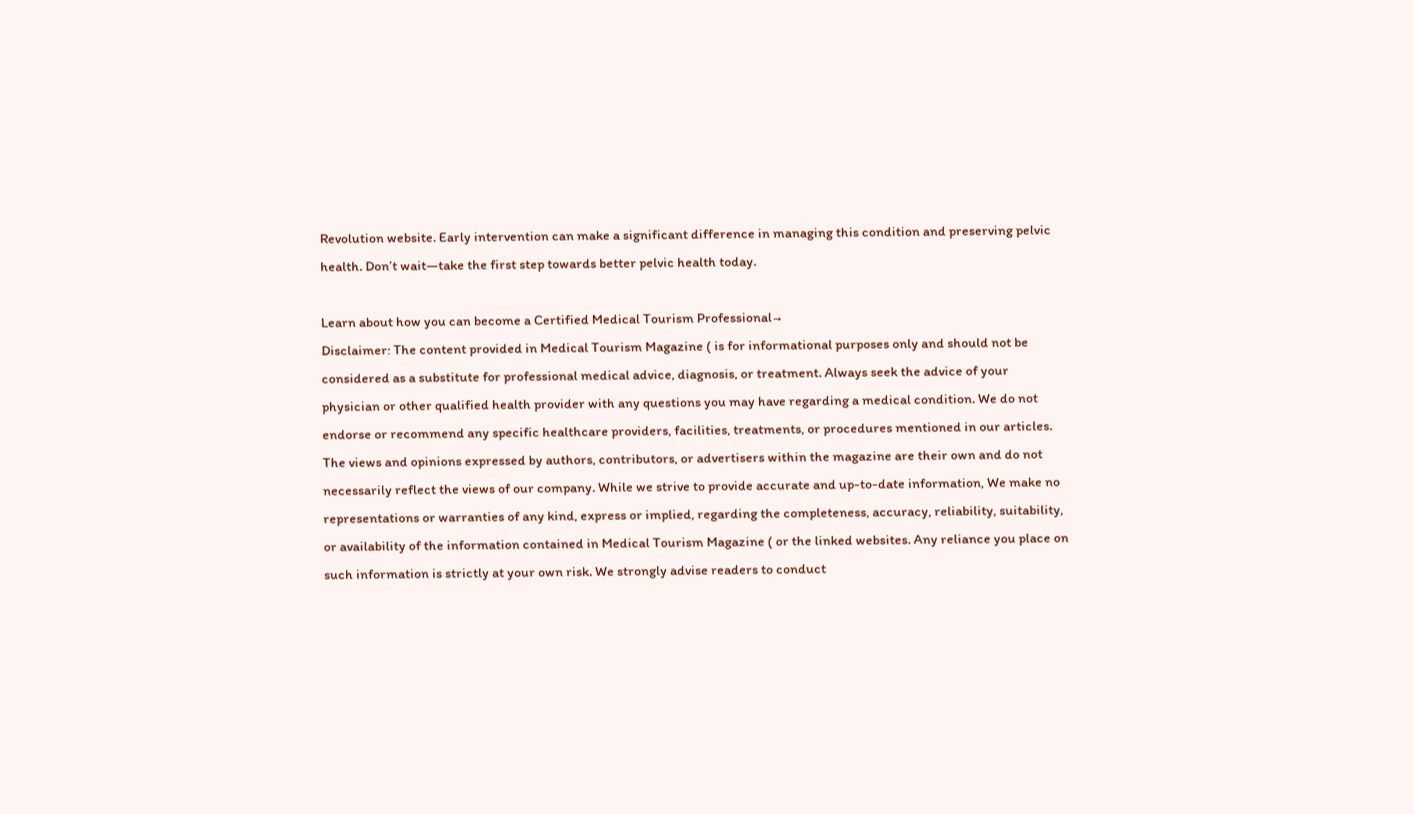Revolution website. Early intervention can make a significant difference in managing this condition and preserving pelvic health. Don’t wait—take the first step towards better pelvic health today.

Learn about how you can become a Certified Medical Tourism Professional→
Disclaimer: The content provided in Medical Tourism Magazine ( is for informational purposes only and should not be considered as a substitute for professional medical advice, diagnosis, or treatment. Always seek the advice of your physician or other qualified health provider with any questions you may have regarding a medical condition. We do not endorse or recommend any specific healthcare providers, facilities, treatments, or procedures mentioned in our articles. The views and opinions expressed by authors, contributors, or advertisers within the magazine are their own and do not necessarily reflect the views of our company. While we strive to provide accurate and up-to-date information, We make no representations or warranties of any kind, express or implied, regarding the completeness, accuracy, reliability, suitability, or availability of the information contained in Medical Tourism Magazine ( or the linked websites. Any reliance you place on such information is strictly at your own risk. We strongly advise readers to conduct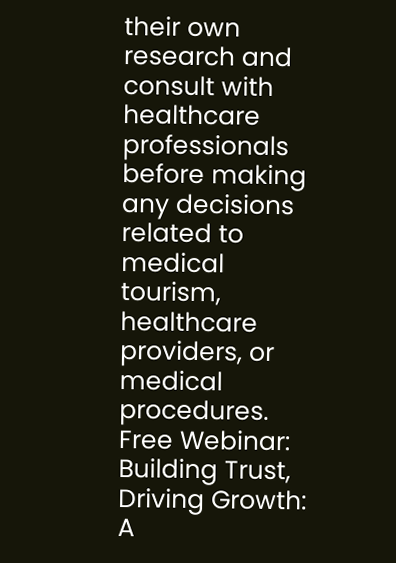their own research and consult with healthcare professionals before making any decisions related to medical tourism, healthcare providers, or medical procedures.
Free Webinar: Building Trust, Driving Growth: A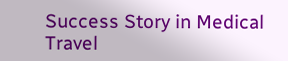Success Story in Medical Travel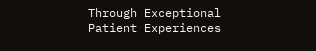Through Exceptional Patient Experiences